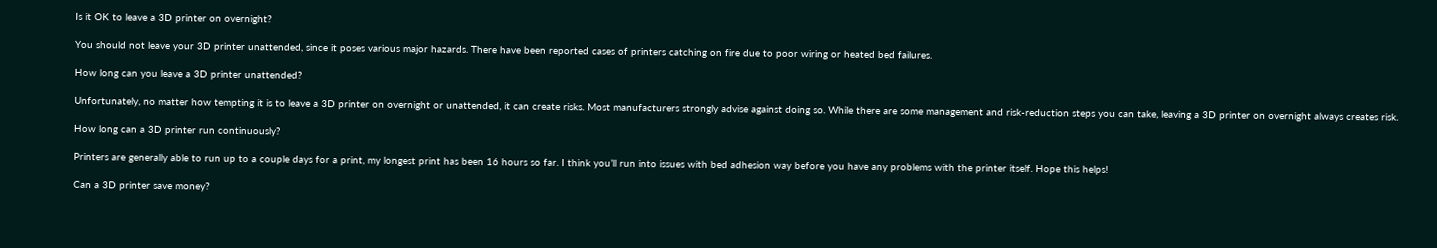Is it OK to leave a 3D printer on overnight?

You should not leave your 3D printer unattended, since it poses various major hazards. There have been reported cases of printers catching on fire due to poor wiring or heated bed failures.

How long can you leave a 3D printer unattended?

Unfortunately, no matter how tempting it is to leave a 3D printer on overnight or unattended, it can create risks. Most manufacturers strongly advise against doing so. While there are some management and risk-reduction steps you can take, leaving a 3D printer on overnight always creates risk.

How long can a 3D printer run continuously?

Printers are generally able to run up to a couple days for a print, my longest print has been 16 hours so far. I think you’ll run into issues with bed adhesion way before you have any problems with the printer itself. Hope this helps!

Can a 3D printer save money?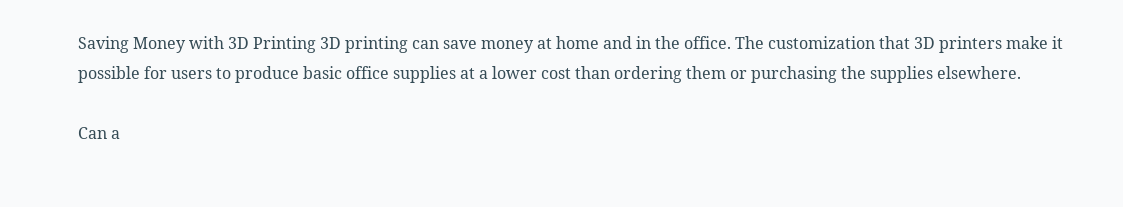Saving Money with 3D Printing 3D printing can save money at home and in the office. The customization that 3D printers make it possible for users to produce basic office supplies at a lower cost than ordering them or purchasing the supplies elsewhere.

Can a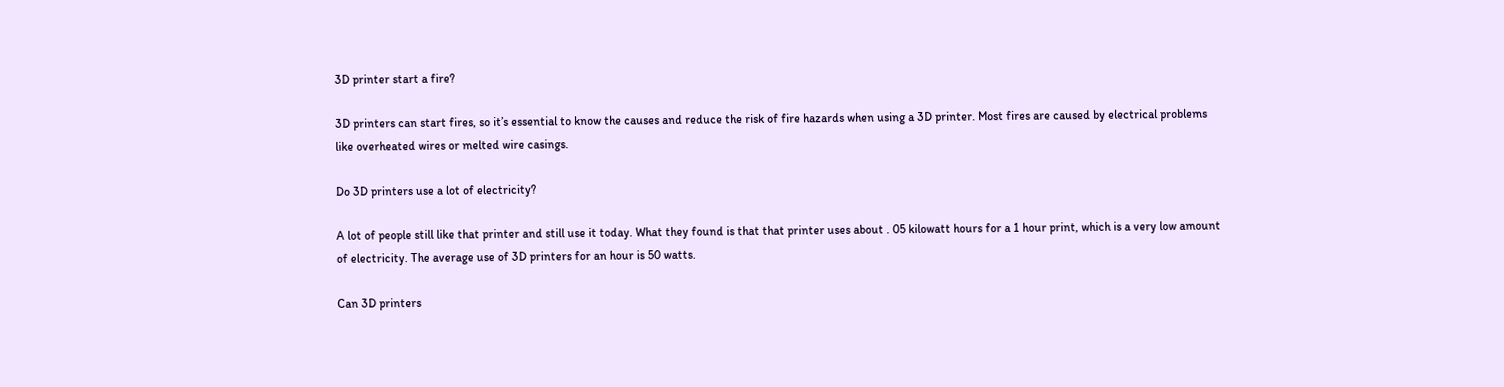3D printer start a fire?

3D printers can start fires, so it’s essential to know the causes and reduce the risk of fire hazards when using a 3D printer. Most fires are caused by electrical problems like overheated wires or melted wire casings.

Do 3D printers use a lot of electricity?

A lot of people still like that printer and still use it today. What they found is that that printer uses about . 05 kilowatt hours for a 1 hour print, which is a very low amount of electricity. The average use of 3D printers for an hour is 50 watts.

Can 3D printers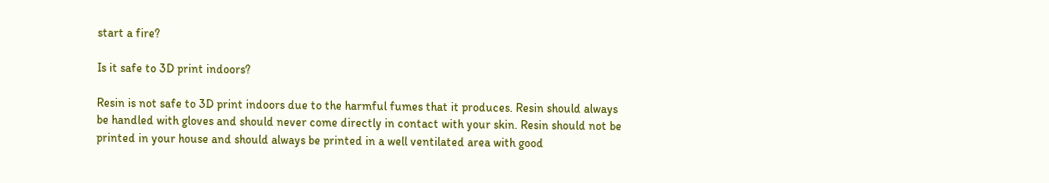start a fire?

Is it safe to 3D print indoors?

Resin is not safe to 3D print indoors due to the harmful fumes that it produces. Resin should always be handled with gloves and should never come directly in contact with your skin. Resin should not be printed in your house and should always be printed in a well ventilated area with good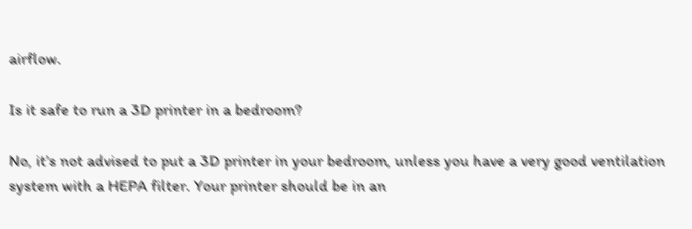airflow.

Is it safe to run a 3D printer in a bedroom?

No, it’s not advised to put a 3D printer in your bedroom, unless you have a very good ventilation system with a HEPA filter. Your printer should be in an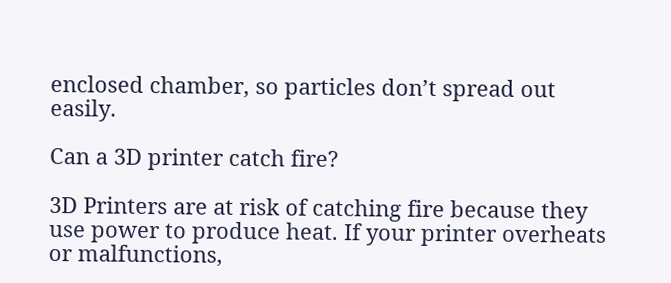enclosed chamber, so particles don’t spread out easily.

Can a 3D printer catch fire?

3D Printers are at risk of catching fire because they use power to produce heat. If your printer overheats or malfunctions,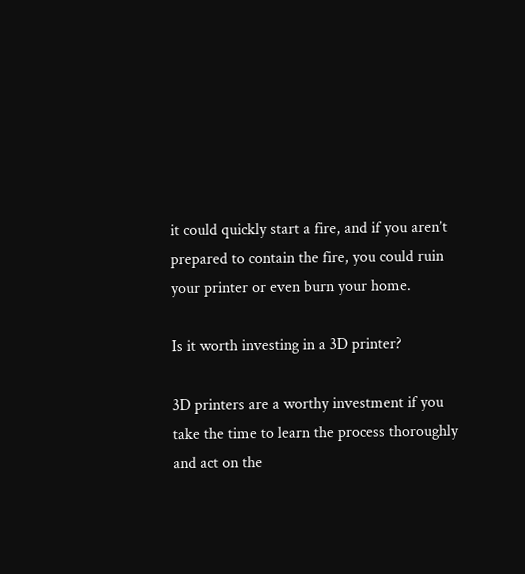it could quickly start a fire, and if you aren’t prepared to contain the fire, you could ruin your printer or even burn your home.

Is it worth investing in a 3D printer?

3D printers are a worthy investment if you take the time to learn the process thoroughly and act on the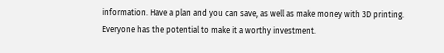information. Have a plan and you can save, as well as make money with 3D printing. Everyone has the potential to make it a worthy investment.